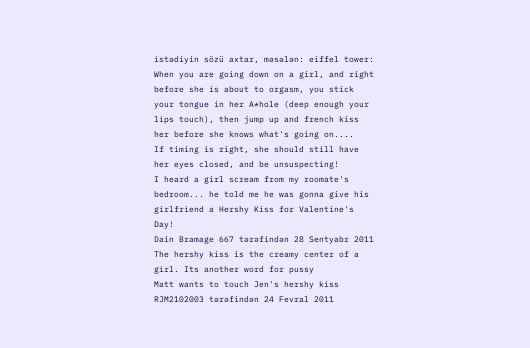istədiyin sözü axtar, məsələn: eiffel tower:
When you are going down on a girl, and right before she is about to orgasm, you stick your tongue in her A*hole (deep enough your lips touch), then jump up and french kiss her before she knows what's going on....
If timing is right, she should still have her eyes closed, and be unsuspecting!
I heard a girl scream from my roomate's bedroom... he told me he was gonna give his girlfriend a Hershy Kiss for Valentine's Day!
Dain Bramage 667 tərəfindən 28 Sentyabr 2011
The hershy kiss is the creamy center of a girl. Its another word for pussy
Matt wants to touch Jen's hershy kiss
RJM2102003 tərəfindən 24 Fevral 2011